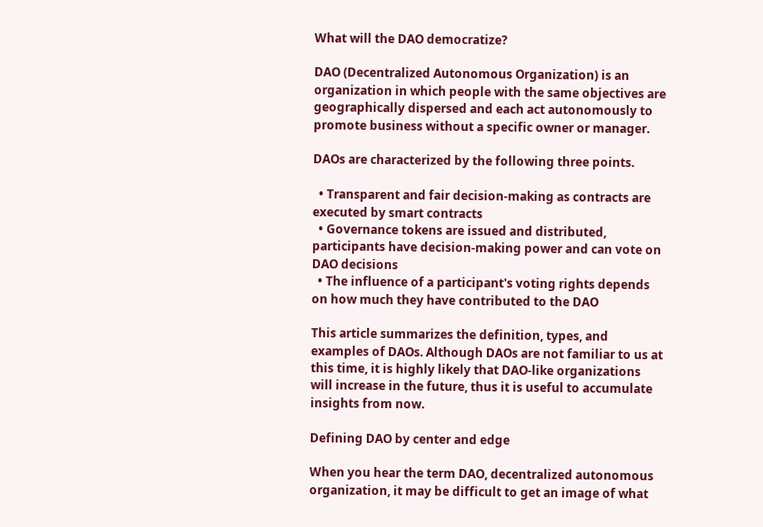What will the DAO democratize?

DAO (Decentralized Autonomous Organization) is an organization in which people with the same objectives are geographically dispersed and each act autonomously to promote business without a specific owner or manager.

DAOs are characterized by the following three points.

  • Transparent and fair decision-making as contracts are executed by smart contracts
  • Governance tokens are issued and distributed, participants have decision-making power and can vote on DAO decisions
  • The influence of a participant's voting rights depends on how much they have contributed to the DAO

This article summarizes the definition, types, and examples of DAOs. Although DAOs are not familiar to us at this time, it is highly likely that DAO-like organizations will increase in the future, thus it is useful to accumulate insights from now.

Defining DAO by center and edge

When you hear the term DAO, decentralized autonomous organization, it may be difficult to get an image of what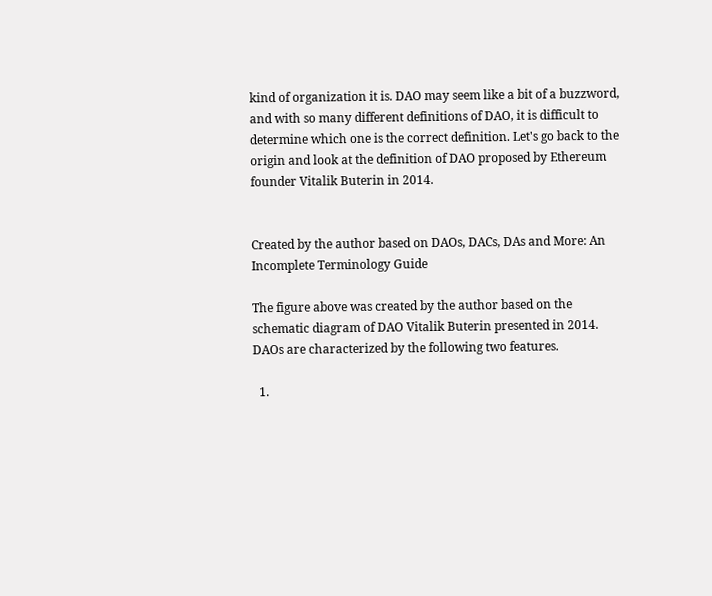kind of organization it is. DAO may seem like a bit of a buzzword, and with so many different definitions of DAO, it is difficult to determine which one is the correct definition. Let's go back to the origin and look at the definition of DAO proposed by Ethereum founder Vitalik Buterin in 2014.


Created by the author based on DAOs, DACs, DAs and More: An Incomplete Terminology Guide

The figure above was created by the author based on the schematic diagram of DAO Vitalik Buterin presented in 2014. DAOs are characterized by the following two features.

  1.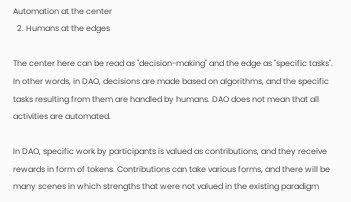Automation at the center
  2. Humans at the edges

The center here can be read as "decision-making" and the edge as "specific tasks". In other words, in DAO, decisions are made based on algorithms, and the specific tasks resulting from them are handled by humans. DAO does not mean that all activities are automated.

In DAO, specific work by participants is valued as contributions, and they receive rewards in form of tokens. Contributions can take various forms, and there will be many scenes in which strengths that were not valued in the existing paradigm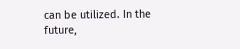can be utilized. In the future,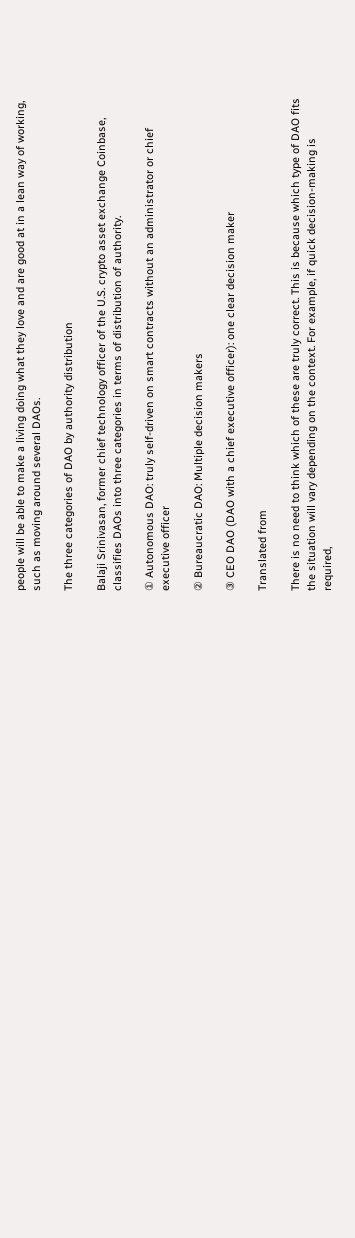people will be able to make a living doing what they love and are good at in a lean way of working, such as moving around several DAOs.

The three categories of DAO by authority distribution

Balaji Srinivasan, former chief technology officer of the U.S. crypto asset exchange Coinbase, classifies DAOs into three categories in terms of distribution of authority.

① Autonomous DAO: truly self-driven on smart contracts without an administrator or chief executive officer

② Bureaucratic DAO: Multiple decision makers

③ CEO DAO (DAO with a chief executive officer): one clear decision maker

Translated from

There is no need to think which of these are truly correct. This is because which type of DAO fits the situation will vary depending on the context. For example, if quick decision-making is required,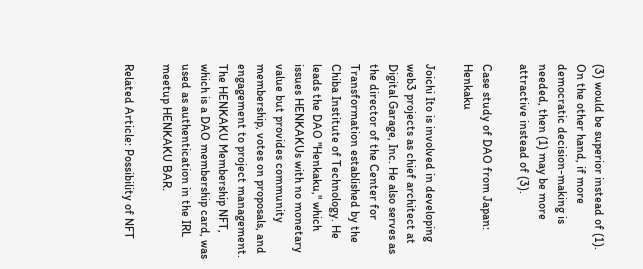(3) would be superior instead of (1). On the other hand, if more democratic decision-making is needed, then (1) may be more attractive instead of (3).

Case study of DAO from Japan: Henkaku

Joichi Ito is involved in developing web3 projects as chief architect at Digital Garage, Inc. He also serves as the director of the Center for Transformation established by the Chiba Institute of Technology. He leads the DAO "Henkaku," which issues HENKAKUs with no monetary value but provides community membership, votes on proposals, and engagement to project management. The HENKAKU Membership NFT, which is a DAO membership card, was used as authentication in the IRL meetup HENKAKU BAR.

Related Article: Possibility of NFT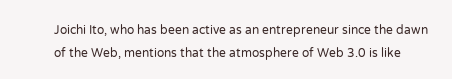Joichi Ito, who has been active as an entrepreneur since the dawn of the Web, mentions that the atmosphere of Web 3.0 is like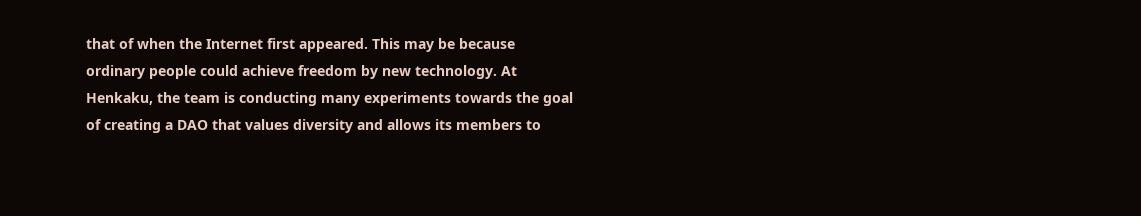that of when the Internet first appeared. This may be because ordinary people could achieve freedom by new technology. At Henkaku, the team is conducting many experiments towards the goal of creating a DAO that values diversity and allows its members to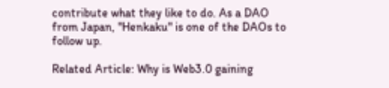contribute what they like to do. As a DAO from Japan, "Henkaku" is one of the DAOs to follow up.

Related Article: Why is Web3.0 gaining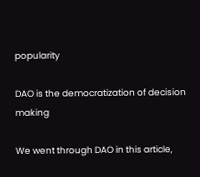popularity

DAO is the democratization of decision making

We went through DAO in this article,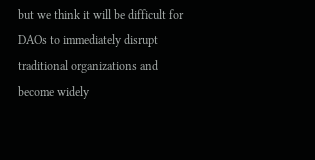but we think it will be difficult for DAOs to immediately disrupt traditional organizations and become widely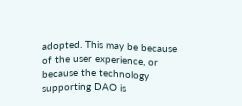adopted. This may be because of the user experience, or because the technology supporting DAO is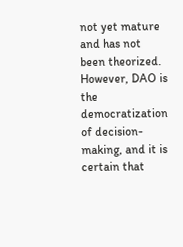not yet mature and has not been theorized. However, DAO is the democratization of decision-making, and it is certain that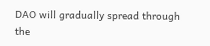DAO will gradually spread through the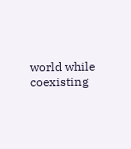world while coexisting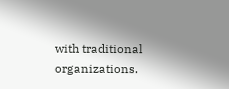with traditional organizations.